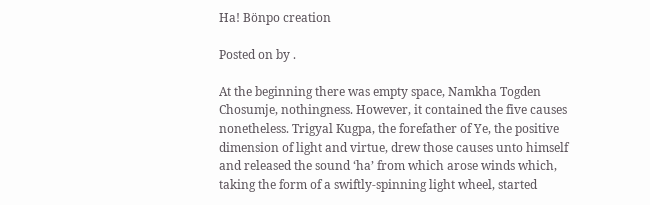Ha! Bönpo creation

Posted on by .

At the beginning there was empty space, Namkha Togden Chosumje, nothingness. However, it contained the five causes nonetheless. Trigyal Kugpa, the forefather of Ye, the positive dimension of light and virtue, drew those causes unto himself and released the sound ‘ha’ from which arose winds which, taking the form of a swiftly-spinning light wheel, started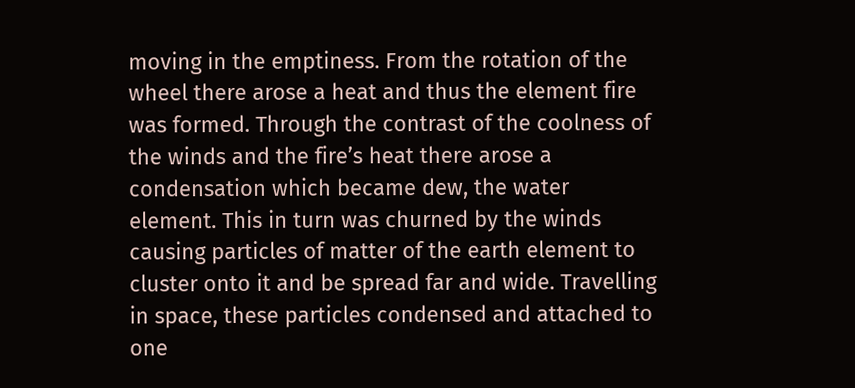moving in the emptiness. From the rotation of the wheel there arose a heat and thus the element fire was formed. Through the contrast of the coolness of the winds and the fire’s heat there arose a condensation which became dew, the water element. This in turn was churned by the winds causing particles of matter of the earth element to cluster onto it and be spread far and wide. Travelling in space, these particles condensed and attached to one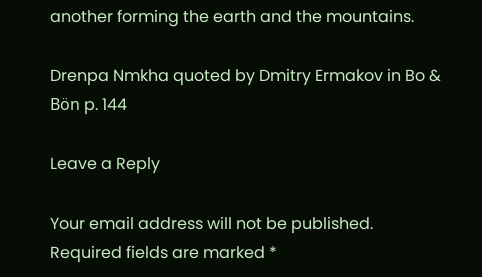another forming the earth and the mountains.

Drenpa Nmkha quoted by Dmitry Ermakov in Bo & Bön p. 144

Leave a Reply

Your email address will not be published. Required fields are marked *